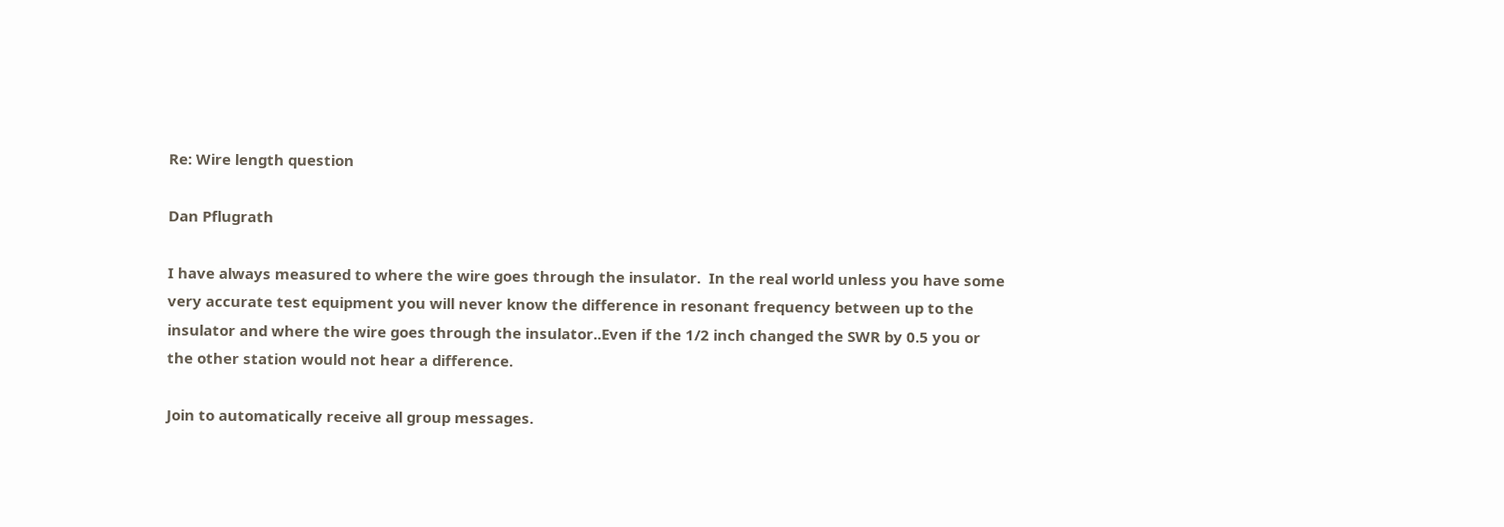Re: Wire length question

Dan Pflugrath

I have always measured to where the wire goes through the insulator.  In the real world unless you have some very accurate test equipment you will never know the difference in resonant frequency between up to the insulator and where the wire goes through the insulator..Even if the 1/2 inch changed the SWR by 0.5 you or the other station would not hear a difference.

Join to automatically receive all group messages.